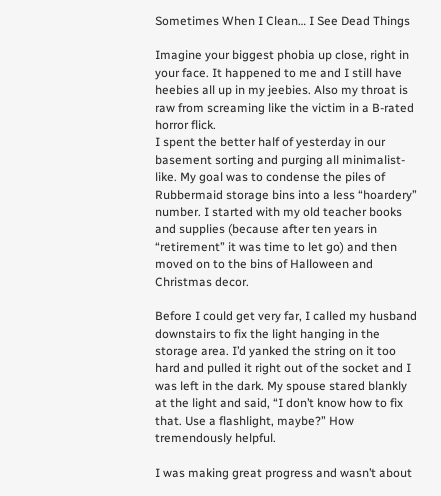Sometimes When I Clean… I See Dead Things

Imagine your biggest phobia up close, right in your face. It happened to me and I still have heebies all up in my jeebies. Also my throat is raw from screaming like the victim in a B-rated horror flick.
I spent the better half of yesterday in our basement sorting and purging all minimalist-like. My goal was to condense the piles of Rubbermaid storage bins into a less “hoardery” number. I started with my old teacher books and supplies (because after ten years in “retirement” it was time to let go) and then moved on to the bins of Halloween and Christmas decor.

Before I could get very far, I called my husband downstairs to fix the light hanging in the storage area. I’d yanked the string on it too hard and pulled it right out of the socket and I was left in the dark. My spouse stared blankly at the light and said, “I don’t know how to fix that. Use a flashlight, maybe?” How tremendously helpful.

I was making great progress and wasn’t about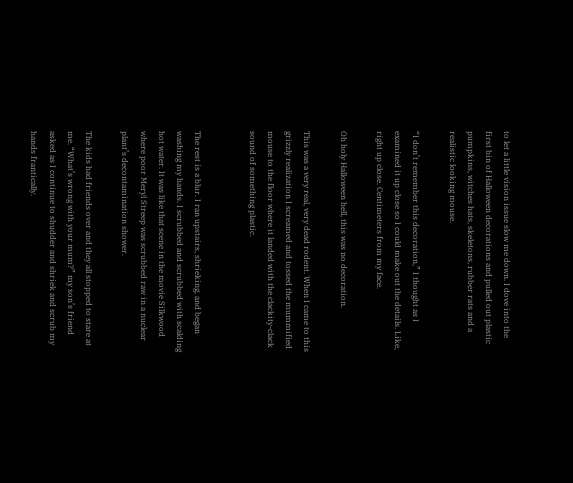to let a little vision issue slow me down. I dove into the first bin of Halloween decorations and pulled out plastic pumpkins, witches hats, skeletons, rubber rats and a realistic looking mouse.

“I don’t remember this decoration,” I thought as I examined it up close so I could make out the details. Like, right up close. Centimeters from my face.

Oh holy Halloween hell, this was no decoration.

This was a very real, very dead rodent. When I came to this grizzly realization I screamed and tossed the mummified mouse to the floor where it landed with the clackity-clack sound of something plastic.


The rest is a blur. I ran upstairs, shrieking, and began washing my hands. I scrubbed and scrubbed with scalding hot water. It was like that scene in the movie Silkwood where poor Meryl Streep was scrubbed raw in a nuclear plant’s decontamination shower.

The kids had friends over and they all stopped to stare at me. “What’s wrong with your mum?” my son’s friend asked as I continue to shudder and shriek and scrub my hands frantically.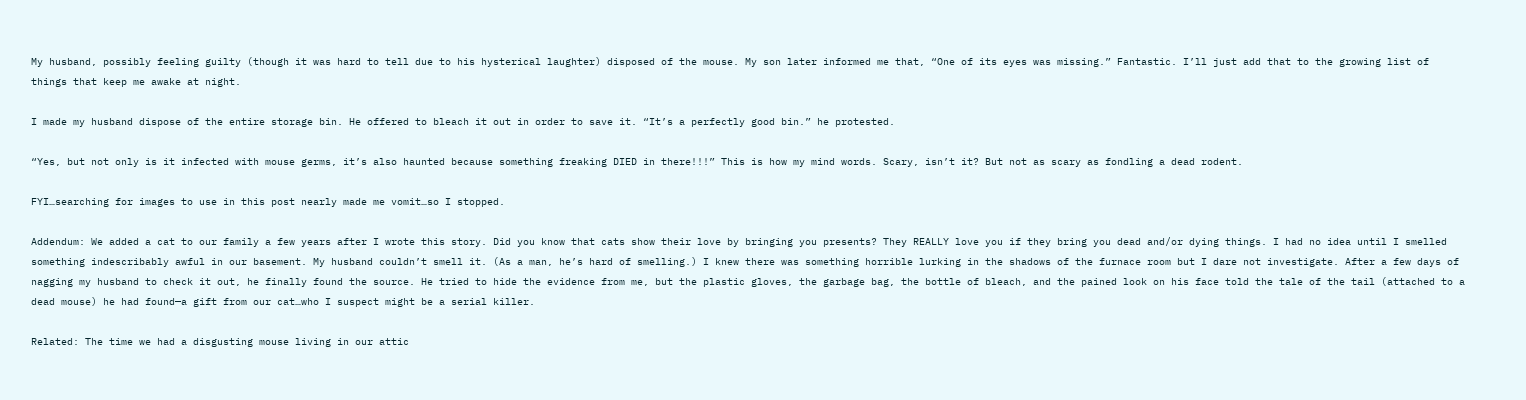My husband, possibly feeling guilty (though it was hard to tell due to his hysterical laughter) disposed of the mouse. My son later informed me that, “One of its eyes was missing.” Fantastic. I’ll just add that to the growing list of things that keep me awake at night.

I made my husband dispose of the entire storage bin. He offered to bleach it out in order to save it. “It’s a perfectly good bin.” he protested.

“Yes, but not only is it infected with mouse germs, it’s also haunted because something freaking DIED in there!!!” This is how my mind words. Scary, isn’t it? But not as scary as fondling a dead rodent.

FYI…searching for images to use in this post nearly made me vomit…so I stopped.

Addendum: We added a cat to our family a few years after I wrote this story. Did you know that cats show their love by bringing you presents? They REALLY love you if they bring you dead and/or dying things. I had no idea until I smelled something indescribably awful in our basement. My husband couldn’t smell it. (As a man, he’s hard of smelling.) I knew there was something horrible lurking in the shadows of the furnace room but I dare not investigate. After a few days of nagging my husband to check it out, he finally found the source. He tried to hide the evidence from me, but the plastic gloves, the garbage bag, the bottle of bleach, and the pained look on his face told the tale of the tail (attached to a dead mouse) he had found—a gift from our cat…who I suspect might be a serial killer.

Related: The time we had a disgusting mouse living in our attic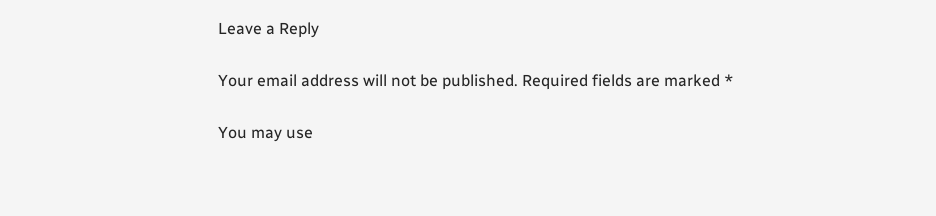Leave a Reply

Your email address will not be published. Required fields are marked *

You may use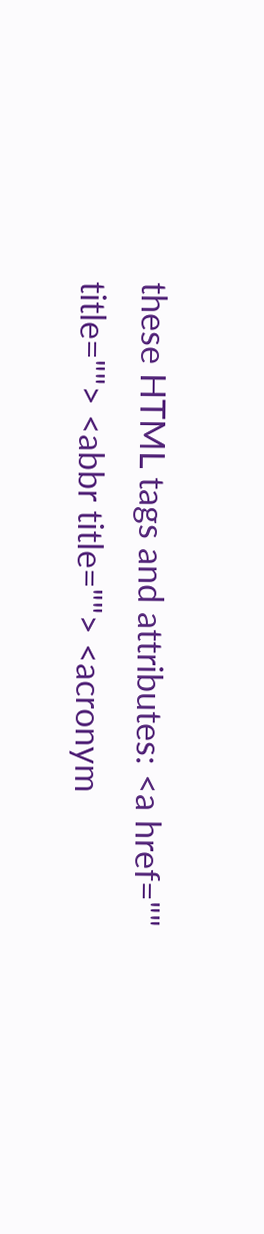these HTML tags and attributes: <a href="" title=""> <abbr title=""> <acronym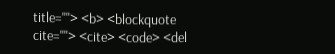title=""> <b> <blockquote cite=""> <cite> <code> <del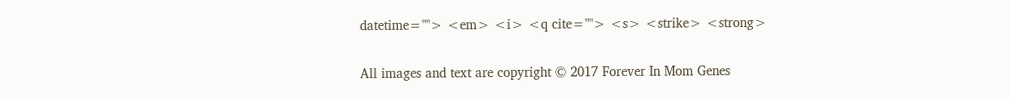datetime=""> <em> <i> <q cite=""> <s> <strike> <strong>

All images and text are copyright © 2017 Forever In Mom Genes